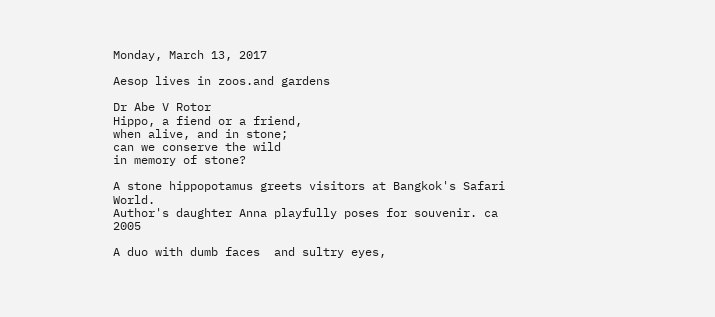Monday, March 13, 2017

Aesop lives in zoos.and gardens

Dr Abe V Rotor
Hippo, a fiend or a friend,
when alive, and in stone;
can we conserve the wild
in memory of stone?

A stone hippopotamus greets visitors at Bangkok's Safari World.
Author's daughter Anna playfully poses for souvenir. ca 2005

A duo with dumb faces  and sultry eyes,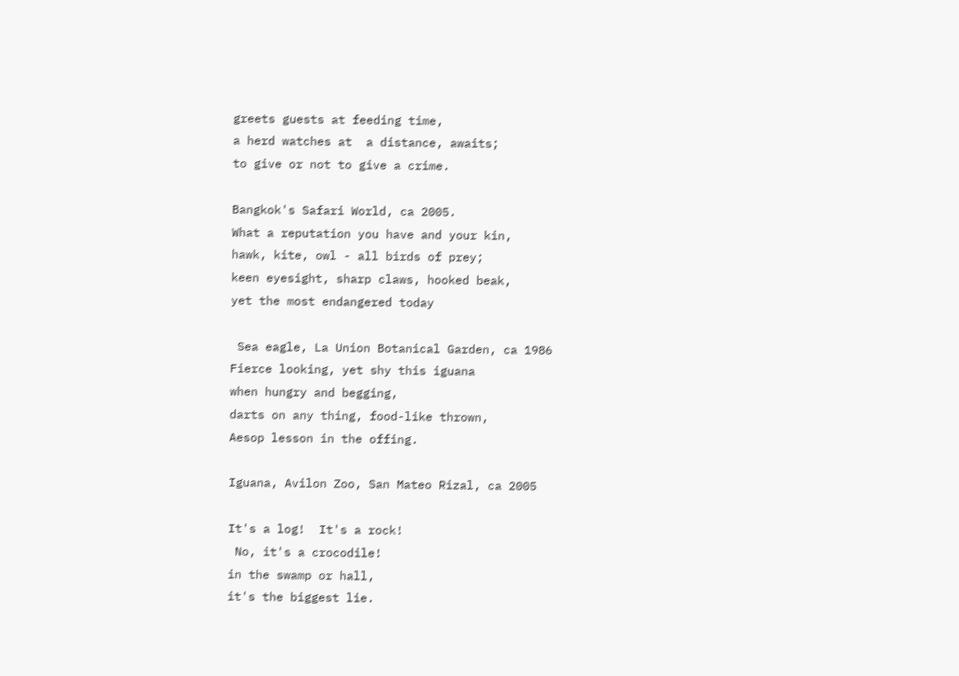greets guests at feeding time,
a herd watches at  a distance, awaits;
to give or not to give a crime.

Bangkok's Safari World, ca 2005.
What a reputation you have and your kin,
hawk, kite, owl - all birds of prey;
keen eyesight, sharp claws, hooked beak,
yet the most endangered today

 Sea eagle, La Union Botanical Garden, ca 1986
Fierce looking, yet shy this iguana
when hungry and begging,
darts on any thing, food-like thrown,
Aesop lesson in the offing.

Iguana, Avilon Zoo, San Mateo Rizal, ca 2005

It's a log!  It's a rock!
 No, it's a crocodile!
in the swamp or hall,
it's the biggest lie.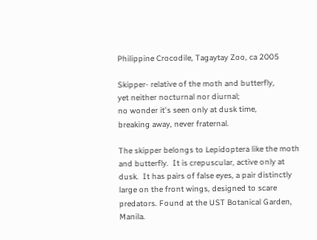Philippine Crocodile, Tagaytay Zoo, ca 2005

Skipper- relative of the moth and butterfly,
yet neither nocturnal nor diurnal;
no wonder it's seen only at dusk time,
breaking away, never fraternal.

The skipper belongs to Lepidoptera like the moth and butterfly.  It is crepuscular, active only at dusk.  It has pairs of false eyes, a pair distinctly large on the front wings, designed to scare predators. Found at the UST Botanical Garden, Manila.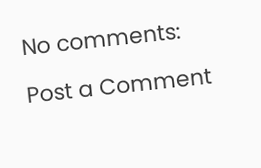No comments:

Post a Comment